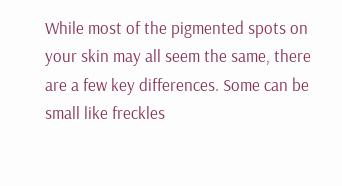While most of the pigmented spots on your skin may all seem the same, there are a few key differences. Some can be small like freckles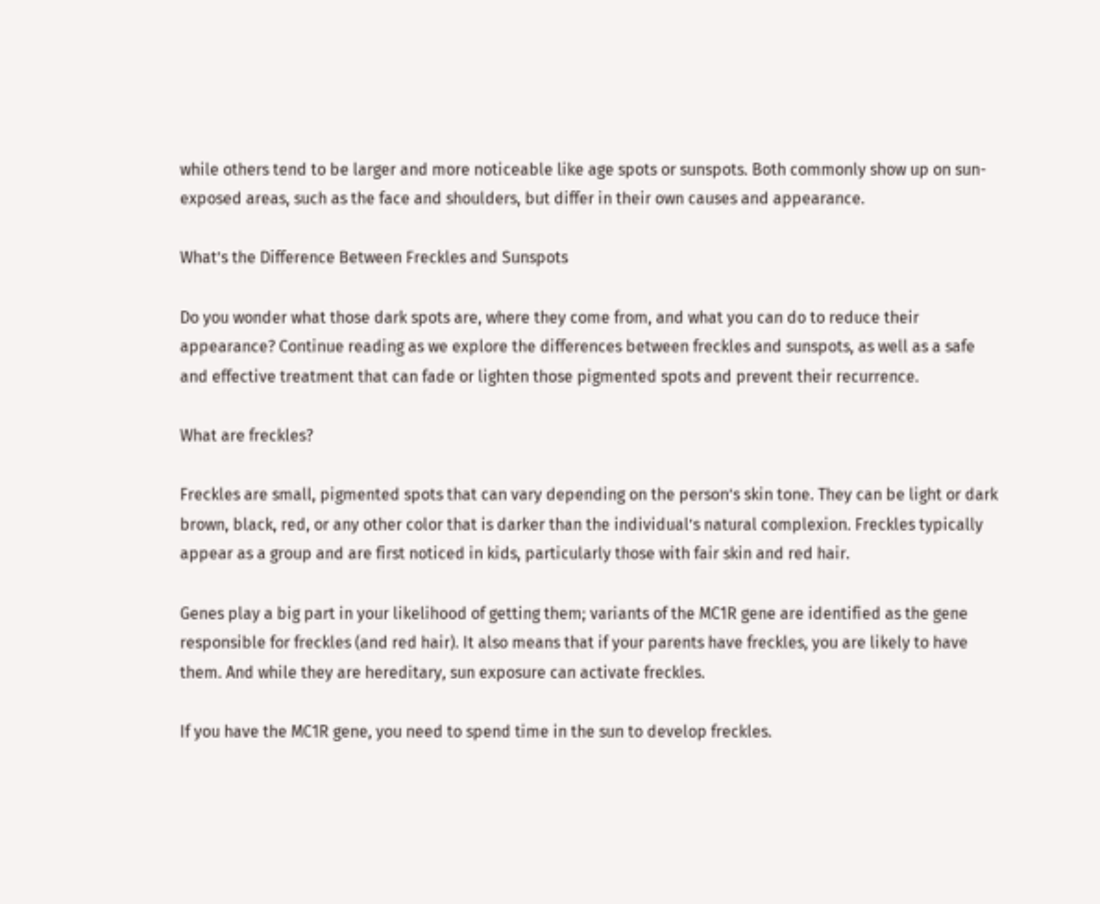while others tend to be larger and more noticeable like age spots or sunspots. Both commonly show up on sun-exposed areas, such as the face and shoulders, but differ in their own causes and appearance.

What’s the Difference Between Freckles and Sunspots

Do you wonder what those dark spots are, where they come from, and what you can do to reduce their appearance? Continue reading as we explore the differences between freckles and sunspots, as well as a safe and effective treatment that can fade or lighten those pigmented spots and prevent their recurrence.

What are freckles?

Freckles are small, pigmented spots that can vary depending on the person’s skin tone. They can be light or dark brown, black, red, or any other color that is darker than the individual’s natural complexion. Freckles typically appear as a group and are first noticed in kids, particularly those with fair skin and red hair.

Genes play a big part in your likelihood of getting them; variants of the MC1R gene are identified as the gene responsible for freckles (and red hair). It also means that if your parents have freckles, you are likely to have them. And while they are hereditary, sun exposure can activate freckles.

If you have the MC1R gene, you need to spend time in the sun to develop freckles.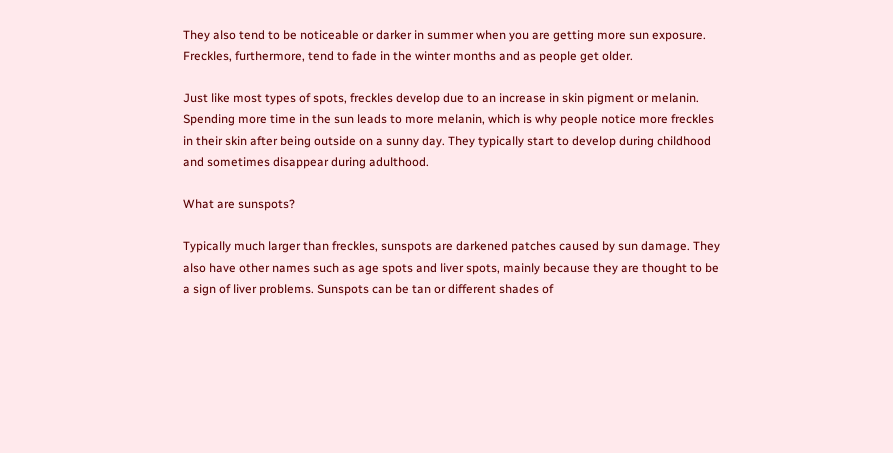They also tend to be noticeable or darker in summer when you are getting more sun exposure. Freckles, furthermore, tend to fade in the winter months and as people get older.

Just like most types of spots, freckles develop due to an increase in skin pigment or melanin. Spending more time in the sun leads to more melanin, which is why people notice more freckles in their skin after being outside on a sunny day. They typically start to develop during childhood and sometimes disappear during adulthood.

What are sunspots?

Typically much larger than freckles, sunspots are darkened patches caused by sun damage. They also have other names such as age spots and liver spots, mainly because they are thought to be a sign of liver problems. Sunspots can be tan or different shades of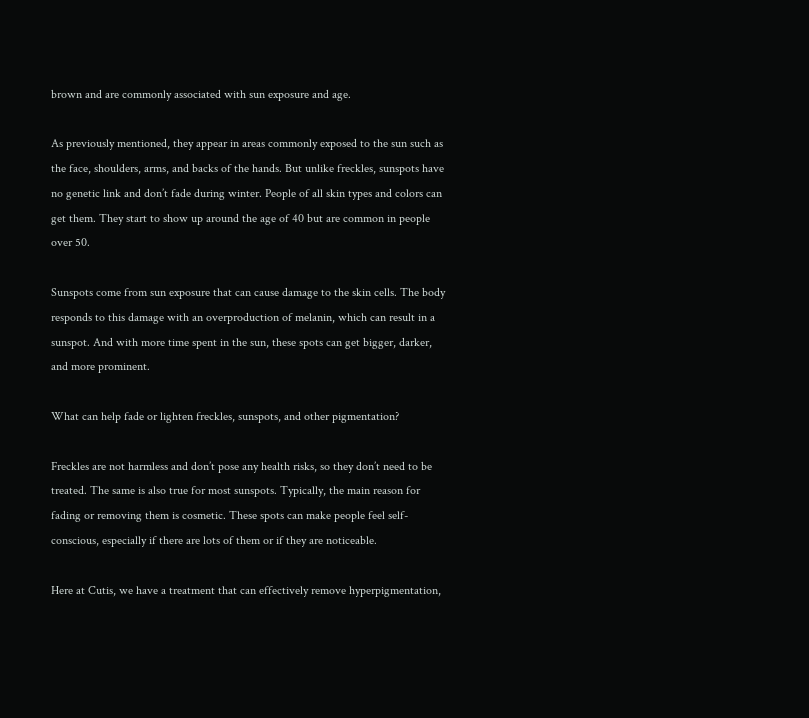brown and are commonly associated with sun exposure and age.

As previously mentioned, they appear in areas commonly exposed to the sun such as the face, shoulders, arms, and backs of the hands. But unlike freckles, sunspots have no genetic link and don’t fade during winter. People of all skin types and colors can get them. They start to show up around the age of 40 but are common in people over 50.

Sunspots come from sun exposure that can cause damage to the skin cells. The body responds to this damage with an overproduction of melanin, which can result in a sunspot. And with more time spent in the sun, these spots can get bigger, darker, and more prominent.

What can help fade or lighten freckles, sunspots, and other pigmentation?

Freckles are not harmless and don’t pose any health risks, so they don’t need to be treated. The same is also true for most sunspots. Typically, the main reason for fading or removing them is cosmetic. These spots can make people feel self-conscious, especially if there are lots of them or if they are noticeable.

Here at Cutis, we have a treatment that can effectively remove hyperpigmentation,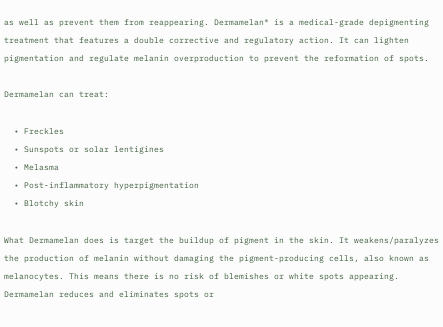as well as prevent them from reappearing. Dermamelan® is a medical-grade depigmenting treatment that features a double corrective and regulatory action. It can lighten pigmentation and regulate melanin overproduction to prevent the reformation of spots.

Dermamelan can treat:

  • Freckles
  • Sunspots or solar lentigines
  • Melasma
  • Post-inflammatory hyperpigmentation
  • Blotchy skin

What Dermamelan does is target the buildup of pigment in the skin. It weakens/paralyzes the production of melanin without damaging the pigment-producing cells, also known as melanocytes. This means there is no risk of blemishes or white spots appearing. Dermamelan reduces and eliminates spots or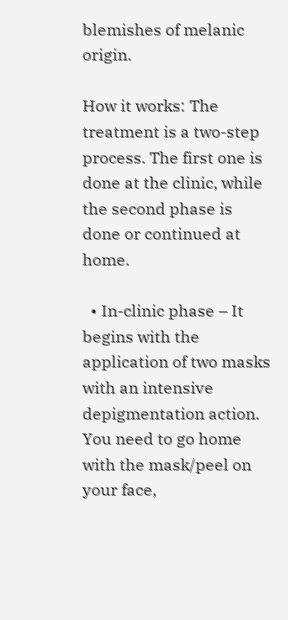blemishes of melanic origin.

How it works: The treatment is a two-step process. The first one is done at the clinic, while the second phase is done or continued at home.

  • In-clinic phase – It begins with the application of two masks with an intensive depigmentation action. You need to go home with the mask/peel on your face,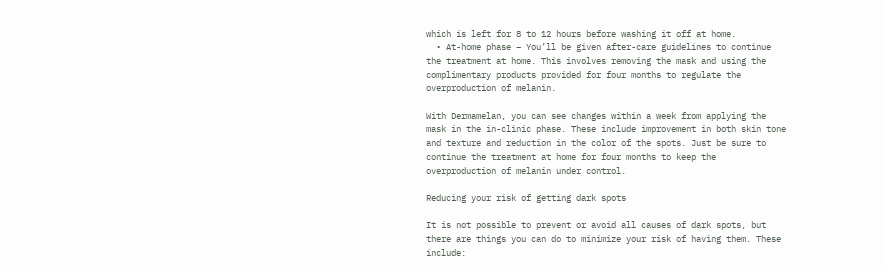which is left for 8 to 12 hours before washing it off at home.
  • At-home phase – You’ll be given after-care guidelines to continue the treatment at home. This involves removing the mask and using the complimentary products provided for four months to regulate the overproduction of melanin.

With Dermamelan, you can see changes within a week from applying the mask in the in-clinic phase. These include improvement in both skin tone and texture and reduction in the color of the spots. Just be sure to continue the treatment at home for four months to keep the overproduction of melanin under control.

Reducing your risk of getting dark spots

It is not possible to prevent or avoid all causes of dark spots, but there are things you can do to minimize your risk of having them. These include: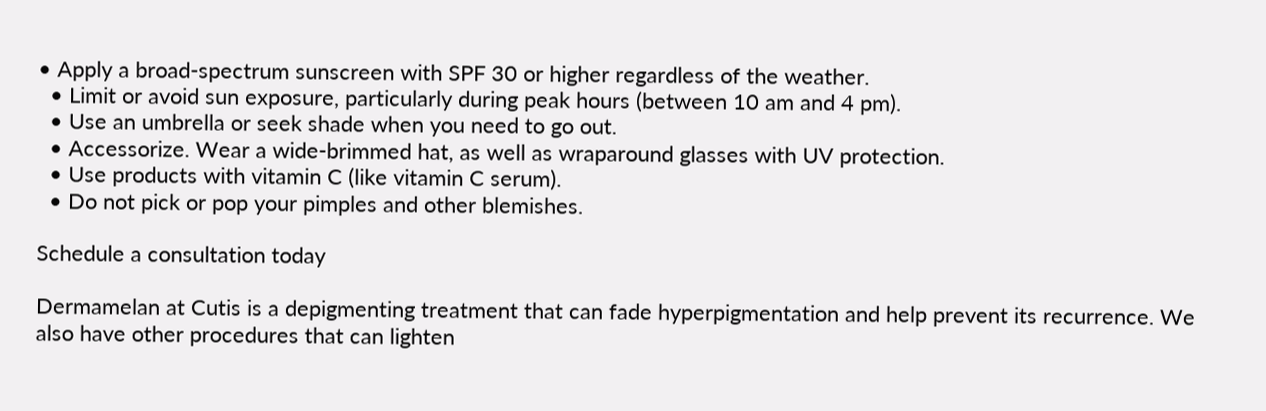• Apply a broad-spectrum sunscreen with SPF 30 or higher regardless of the weather.
  • Limit or avoid sun exposure, particularly during peak hours (between 10 am and 4 pm).
  • Use an umbrella or seek shade when you need to go out.
  • Accessorize. Wear a wide-brimmed hat, as well as wraparound glasses with UV protection.
  • Use products with vitamin C (like vitamin C serum).
  • Do not pick or pop your pimples and other blemishes.

Schedule a consultation today

Dermamelan at Cutis is a depigmenting treatment that can fade hyperpigmentation and help prevent its recurrence. We also have other procedures that can lighten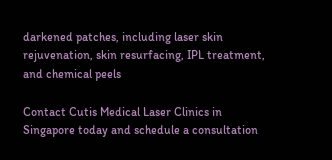darkened patches, including laser skin rejuvenation, skin resurfacing, IPL treatment, and chemical peels

Contact Cutis Medical Laser Clinics in Singapore today and schedule a consultation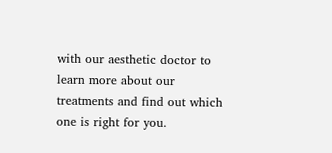with our aesthetic doctor to learn more about our treatments and find out which one is right for you.